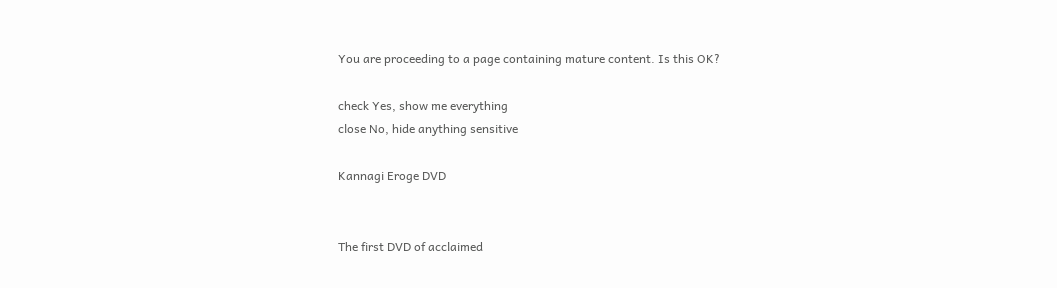You are proceeding to a page containing mature content. Is this OK?

check Yes, show me everything
close No, hide anything sensitive

Kannagi Eroge DVD


The first DVD of acclaimed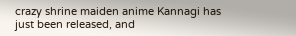crazy shrine maiden anime Kannagi has just been released, and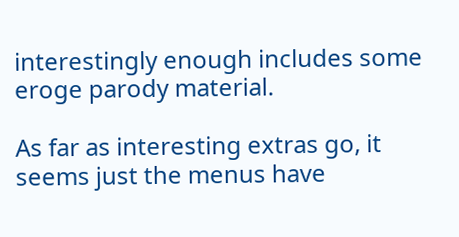interestingly enough includes some eroge parody material.

As far as interesting extras go, it seems just the menus have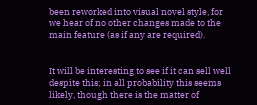been reworked into visual novel style, for we hear of no other changes made to the main feature (as if any are required).


It will be interesting to see if it can sell well despite this; in all probability this seems likely, though there is the matter of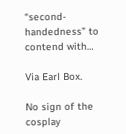“second-handedness” to contend with…

Via Earl Box.

No sign of the cosplay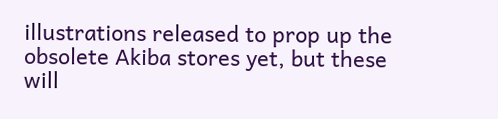illustrations released to prop up the obsolete Akiba stores yet, but these will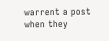warrent a post when they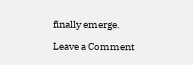finally emerge.

Leave a Comment